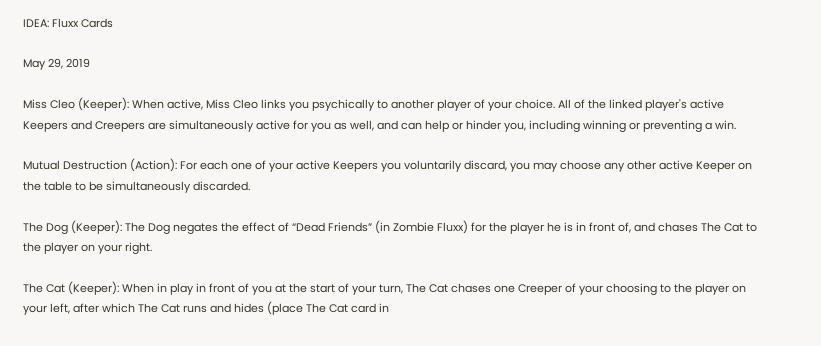IDEA: Fluxx Cards

May 29, 2019

Miss Cleo (Keeper): When active, Miss Cleo links you psychically to another player of your choice. All of the linked player's active Keepers and Creepers are simultaneously active for you as well, and can help or hinder you, including winning or preventing a win.

Mutual Destruction (Action): For each one of your active Keepers you voluntarily discard, you may choose any other active Keeper on the table to be simultaneously discarded.

The Dog (Keeper): The Dog negates the effect of “Dead Friends” (in Zombie Fluxx) for the player he is in front of, and chases The Cat to the player on your right.

The Cat (Keeper): When in play in front of you at the start of your turn, The Cat chases one Creeper of your choosing to the player on your left, after which The Cat runs and hides (place The Cat card in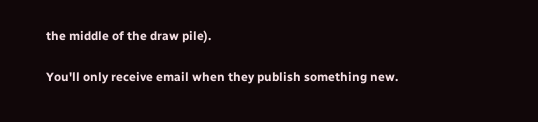the middle of the draw pile).

You'll only receive email when they publish something new.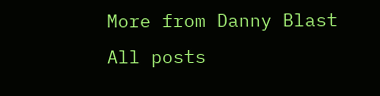More from Danny Blast
All posts